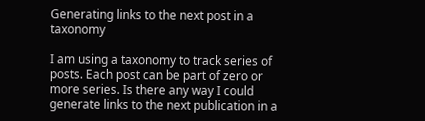Generating links to the next post in a taxonomy

I am using a taxonomy to track series of posts. Each post can be part of zero or more series. Is there any way I could generate links to the next publication in a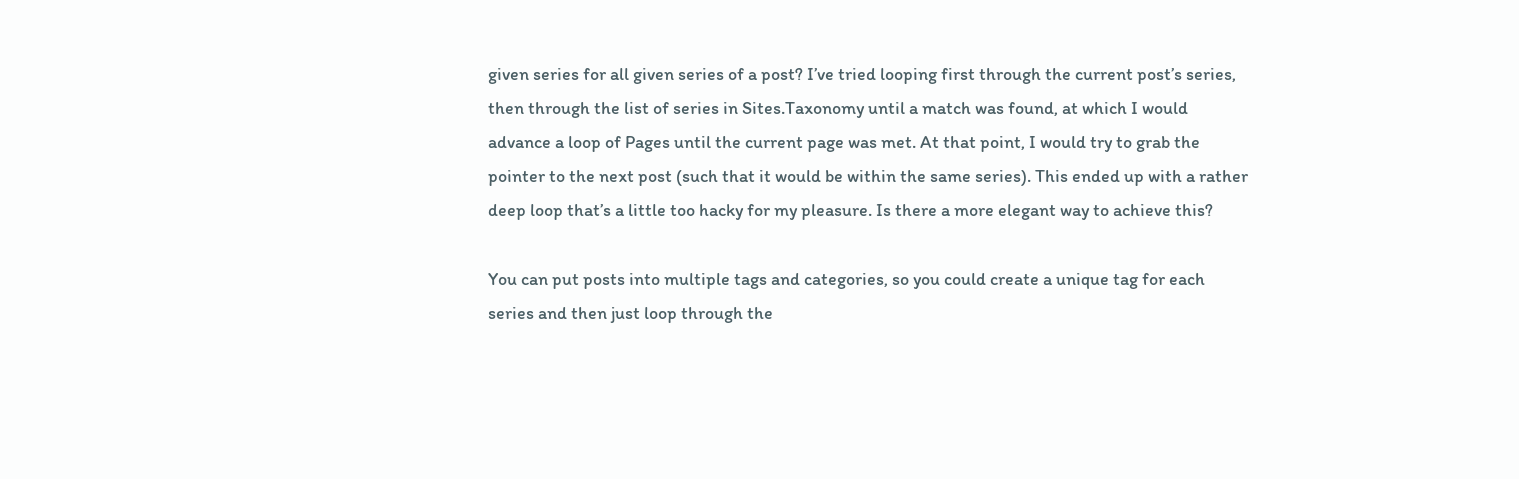given series for all given series of a post? I’ve tried looping first through the current post’s series, then through the list of series in Sites.Taxonomy until a match was found, at which I would advance a loop of Pages until the current page was met. At that point, I would try to grab the pointer to the next post (such that it would be within the same series). This ended up with a rather deep loop that’s a little too hacky for my pleasure. Is there a more elegant way to achieve this?

You can put posts into multiple tags and categories, so you could create a unique tag for each series and then just loop through the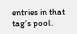entries in that tag’s pool.